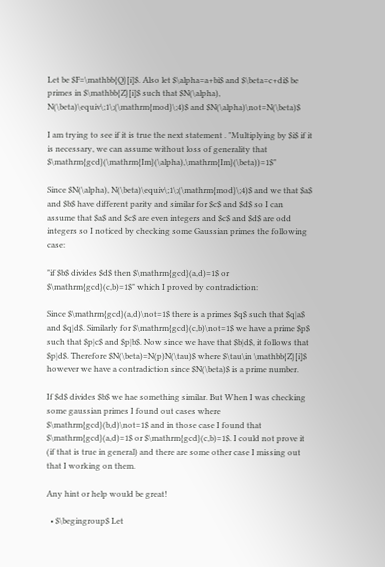Let be $F=\mathbb{Q}[i]$. Also let $\alpha=a+bi$ and $\beta=c+di$ be primes in $\mathbb{Z}[i]$ such that $N(\alpha), N(\beta)\equiv\;1\;(\mathrm{mod}\;4)$ and $N(\alpha)\not=N(\beta)$

I am trying to see if it is true the next statement . "Multiplying by $i$ if it is necessary, we can assume without loss of generality that $\mathrm{gcd}(\mathrm{Im}(\alpha),\mathrm{Im}(\beta))=1$"

Since $N(\alpha), N(\beta)\equiv\;1\;(\mathrm{mod}\;4)$ and we that $a$ and $b$ have different parity and similar for $c$ and $d$ so I can assume that $a$ and $c$ are even integers and $c$ and $d$ are odd integers so I noticed by checking some Gaussian primes the following case:

"if $b$ divides $d$ then $\mathrm{gcd}(a,d)=1$ or $\mathrm{gcd}(c,b)=1$" which I proved by contradiction:

Since $\mathrm{gcd}(a,d)\not=1$ there is a primes $q$ such that $q|a$ and $q|d$. Similarly for $\mathrm{gcd}(c,b)\not=1$ we have a prime $p$ such that $p|c$ and $p|b$. Now since we have that $b|d$, it follows that $p|d$. Therefore $N(\beta)=N(p)N(\tau)$ where $\tau\in \mathbb{Z}[i]$ however we have a contradiction since $N(\beta)$ is a prime number.

If $d$ divides $b$ we hae something similar. But When I was checking some gaussian primes I found out cases where $\mathrm{gcd}(b,d)\not=1$ and in those case I found that $\mathrm{gcd}(a,d)=1$ or $\mathrm{gcd}(c,b)=1$. I could not prove it (if that is true in general) and there are some other case I missing out that I working on them.

Any hint or help would be great!

  • $\begingroup$ Let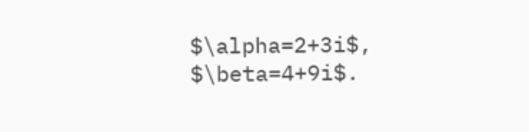$\alpha=2+3i$, $\beta=4+9i$.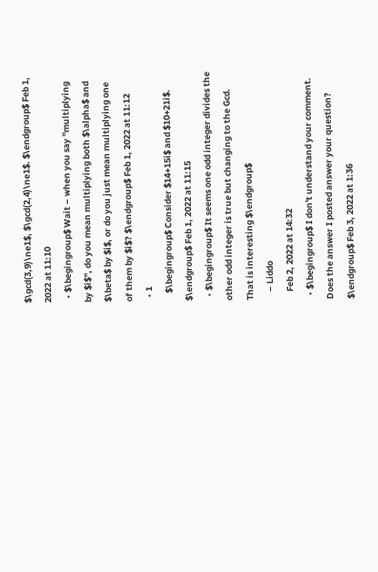$\gcd(3,9)\ne1$, $\gcd(2,4)\ne1$. $\endgroup$ Feb 1, 2022 at 11:10
  • $\begingroup$ Wait – when you say "multiplying by $i$", do you mean multiplying both $\alpha$ and $\beta$ by $i$, or do you just mean multiplying one of them by $i$? $\endgroup$ Feb 1, 2022 at 11:12
  • 1
    $\begingroup$ Consider $14+15i$ and $10+21i$. $\endgroup$ Feb 1, 2022 at 11:15
  • $\begingroup$ It seems one odd integer divides the other odd integer is true but changing to the Gcd. That is interesting $\endgroup$
    – Liddo
    Feb 2, 2022 at 14:32
  • $\begingroup$ I don't understand your comment. Does the answer I posted answer your question? $\endgroup$ Feb 3, 2022 at 1:36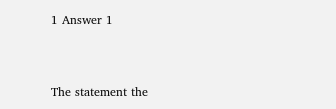1 Answer 1


The statement the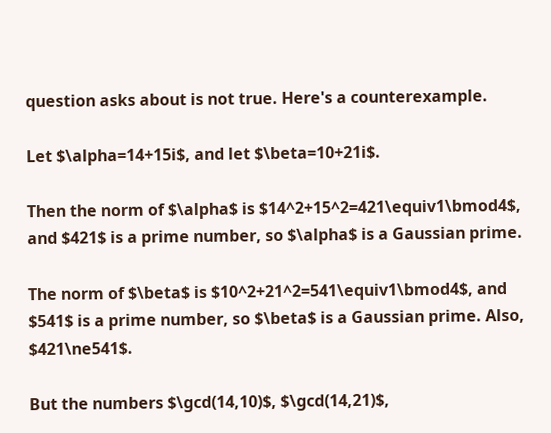question asks about is not true. Here's a counterexample.

Let $\alpha=14+15i$, and let $\beta=10+21i$.

Then the norm of $\alpha$ is $14^2+15^2=421\equiv1\bmod4$, and $421$ is a prime number, so $\alpha$ is a Gaussian prime.

The norm of $\beta$ is $10^2+21^2=541\equiv1\bmod4$, and $541$ is a prime number, so $\beta$ is a Gaussian prime. Also, $421\ne541$.

But the numbers $\gcd(14,10)$, $\gcd(14,21)$,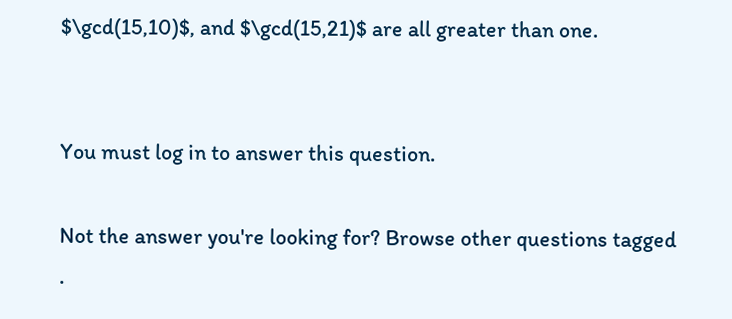$\gcd(15,10)$, and $\gcd(15,21)$ are all greater than one.


You must log in to answer this question.

Not the answer you're looking for? Browse other questions tagged .